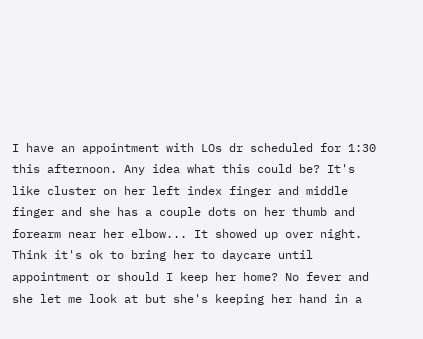I have an appointment with LOs dr scheduled for 1:30 this afternoon. Any idea what this could be? It's like cluster on her left index finger and middle finger and she has a couple dots on her thumb and forearm near her elbow... It showed up over night. Think it's ok to bring her to daycare until appointment or should I keep her home? No fever and she let me look at but she's keeping her hand in a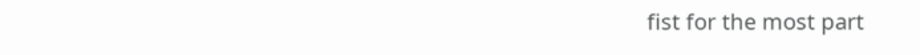fist for the most part